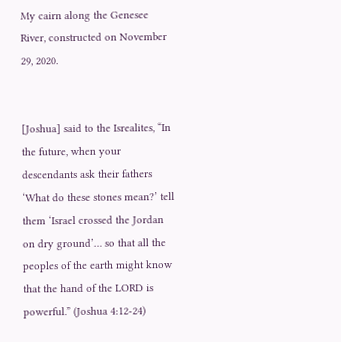My cairn along the Genesee River, constructed on November 29, 2020.


[Joshua] said to the Isrealites, “In the future, when your descendants ask their fathers ‘What do these stones mean?’ tell them ‘Israel crossed the Jordan on dry ground’… so that all the peoples of the earth might know that the hand of the LORD is powerful.” (Joshua 4:12-24)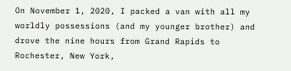On November 1, 2020, I packed a van with all my worldly possessions (and my younger brother) and drove the nine hours from Grand Rapids to Rochester, New York,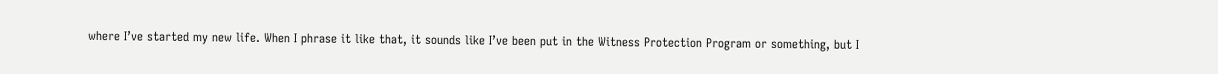where I’ve started my new life. When I phrase it like that, it sounds like I’ve been put in the Witness Protection Program or something, but I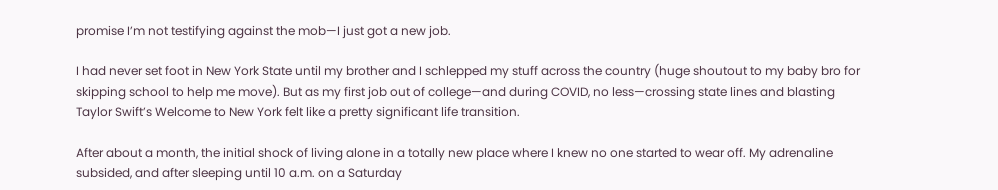promise I’m not testifying against the mob—I just got a new job.

I had never set foot in New York State until my brother and I schlepped my stuff across the country (huge shoutout to my baby bro for skipping school to help me move). But as my first job out of college—and during COVID, no less—crossing state lines and blasting Taylor Swift’s Welcome to New York felt like a pretty significant life transition.

After about a month, the initial shock of living alone in a totally new place where I knew no one started to wear off. My adrenaline subsided, and after sleeping until 10 a.m. on a Saturday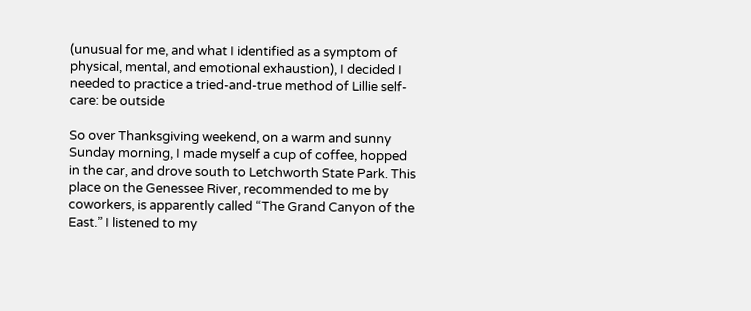(unusual for me, and what I identified as a symptom of physical, mental, and emotional exhaustion), I decided I needed to practice a tried-and-true method of Lillie self-care: be outside

So over Thanksgiving weekend, on a warm and sunny Sunday morning, I made myself a cup of coffee, hopped in the car, and drove south to Letchworth State Park. This place on the Genessee River, recommended to me by coworkers, is apparently called “The Grand Canyon of the East.” I listened to my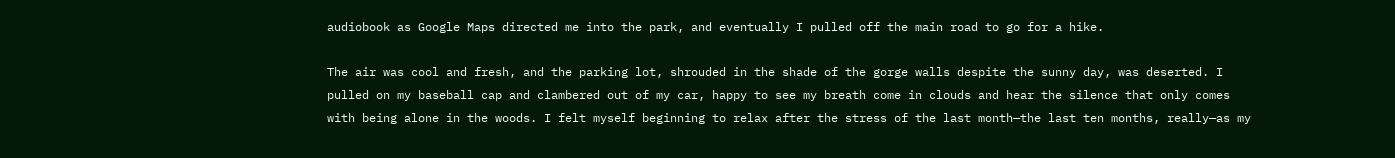audiobook as Google Maps directed me into the park, and eventually I pulled off the main road to go for a hike.

The air was cool and fresh, and the parking lot, shrouded in the shade of the gorge walls despite the sunny day, was deserted. I pulled on my baseball cap and clambered out of my car, happy to see my breath come in clouds and hear the silence that only comes with being alone in the woods. I felt myself beginning to relax after the stress of the last month—the last ten months, really—as my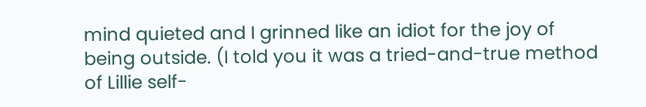mind quieted and I grinned like an idiot for the joy of being outside. (I told you it was a tried-and-true method of Lillie self-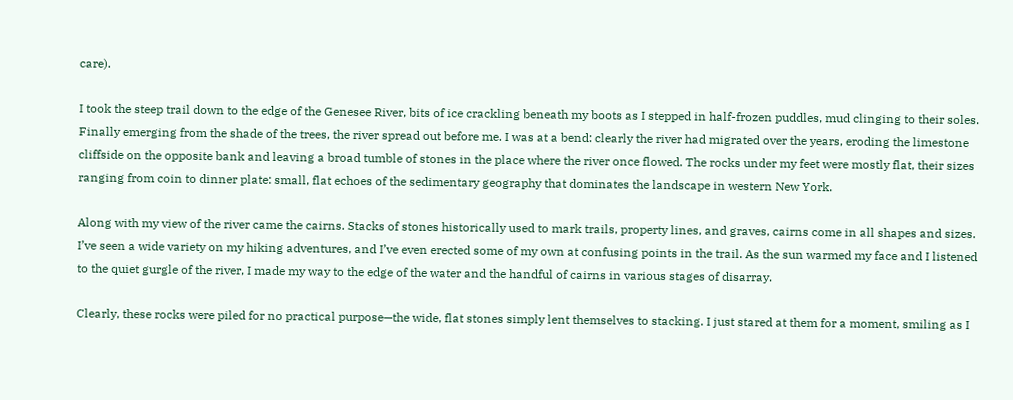care).

I took the steep trail down to the edge of the Genesee River, bits of ice crackling beneath my boots as I stepped in half-frozen puddles, mud clinging to their soles. Finally emerging from the shade of the trees, the river spread out before me. I was at a bend: clearly the river had migrated over the years, eroding the limestone cliffside on the opposite bank and leaving a broad tumble of stones in the place where the river once flowed. The rocks under my feet were mostly flat, their sizes ranging from coin to dinner plate: small, flat echoes of the sedimentary geography that dominates the landscape in western New York.

Along with my view of the river came the cairns. Stacks of stones historically used to mark trails, property lines, and graves, cairns come in all shapes and sizes. I’ve seen a wide variety on my hiking adventures, and I’ve even erected some of my own at confusing points in the trail. As the sun warmed my face and I listened to the quiet gurgle of the river, I made my way to the edge of the water and the handful of cairns in various stages of disarray.

Clearly, these rocks were piled for no practical purpose—the wide, flat stones simply lent themselves to stacking. I just stared at them for a moment, smiling as I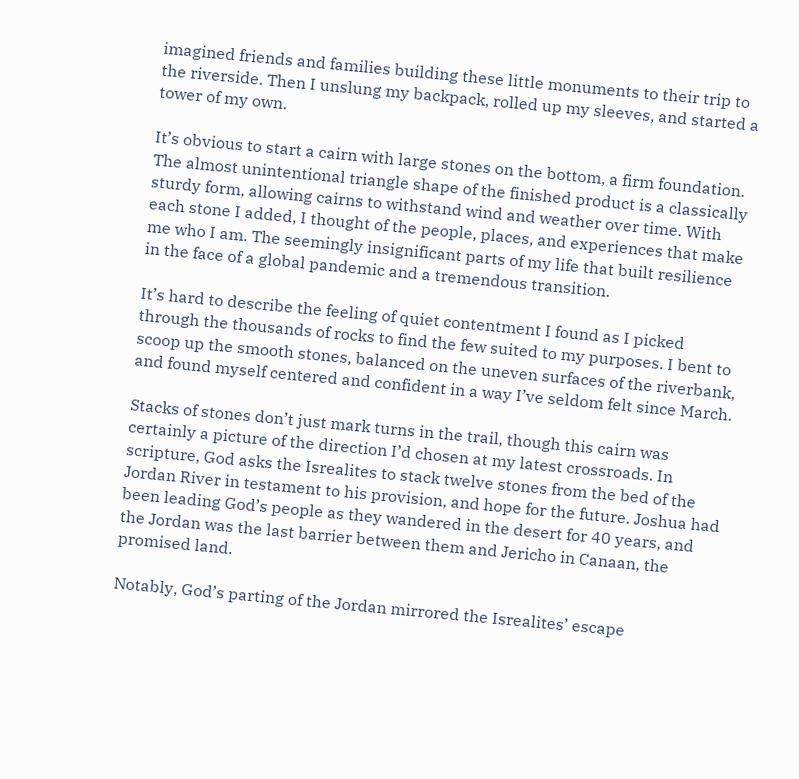imagined friends and families building these little monuments to their trip to the riverside. Then I unslung my backpack, rolled up my sleeves, and started a tower of my own.

It’s obvious to start a cairn with large stones on the bottom, a firm foundation. The almost unintentional triangle shape of the finished product is a classically sturdy form, allowing cairns to withstand wind and weather over time. With each stone I added, I thought of the people, places, and experiences that make me who I am. The seemingly insignificant parts of my life that built resilience in the face of a global pandemic and a tremendous transition.

It’s hard to describe the feeling of quiet contentment I found as I picked through the thousands of rocks to find the few suited to my purposes. I bent to scoop up the smooth stones, balanced on the uneven surfaces of the riverbank, and found myself centered and confident in a way I’ve seldom felt since March.

Stacks of stones don’t just mark turns in the trail, though this cairn was certainly a picture of the direction I’d chosen at my latest crossroads. In scripture, God asks the Isrealites to stack twelve stones from the bed of the Jordan River in testament to his provision, and hope for the future. Joshua had been leading God’s people as they wandered in the desert for 40 years, and the Jordan was the last barrier between them and Jericho in Canaan, the promised land.

Notably, God’s parting of the Jordan mirrored the Isrealites’ escape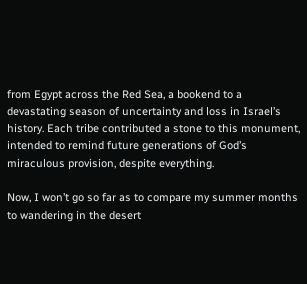from Egypt across the Red Sea, a bookend to a devastating season of uncertainty and loss in Israel’s history. Each tribe contributed a stone to this monument, intended to remind future generations of God’s miraculous provision, despite everything.

Now, I won’t go so far as to compare my summer months to wandering in the desert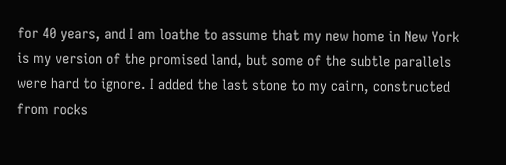for 40 years, and I am loathe to assume that my new home in New York is my version of the promised land, but some of the subtle parallels were hard to ignore. I added the last stone to my cairn, constructed from rocks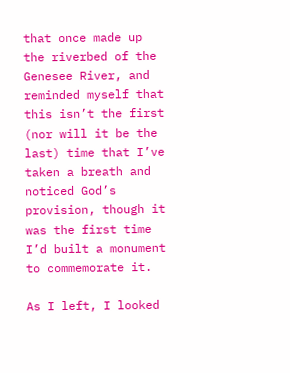that once made up the riverbed of the Genesee River, and reminded myself that this isn’t the first (nor will it be the last) time that I’ve taken a breath and noticed God’s provision, though it was the first time I’d built a monument to commemorate it.

As I left, I looked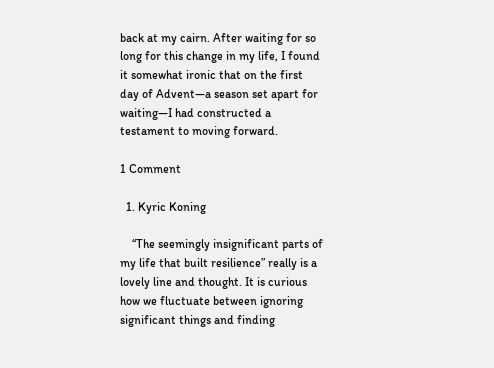back at my cairn. After waiting for so long for this change in my life, I found it somewhat ironic that on the first day of Advent—a season set apart for waiting—I had constructed a testament to moving forward.

1 Comment

  1. Kyric Koning

    “The seemingly insignificant parts of my life that built resilience” really is a lovely line and thought. It is curious how we fluctuate between ignoring significant things and finding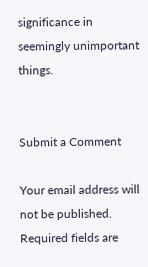significance in seemingly unimportant things.


Submit a Comment

Your email address will not be published. Required fields are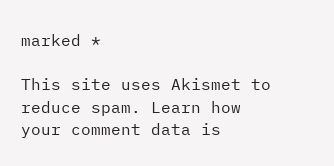marked *

This site uses Akismet to reduce spam. Learn how your comment data is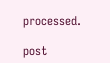processed.

post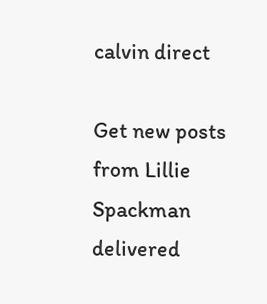calvin direct

Get new posts from Lillie Spackman delivered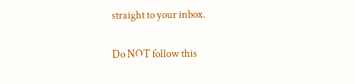straight to your inbox.

Do NOT follow this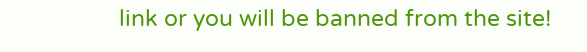link or you will be banned from the site!